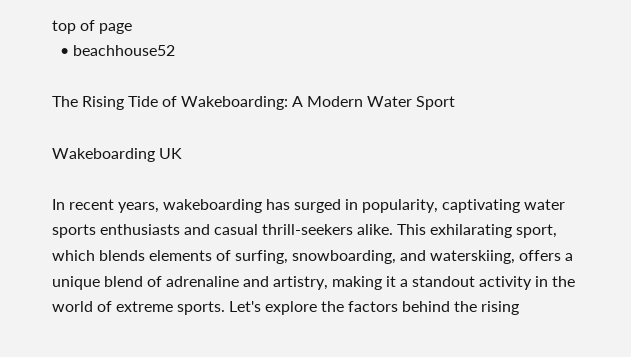top of page
  • beachhouse52

The Rising Tide of Wakeboarding: A Modern Water Sport

Wakeboarding UK

In recent years, wakeboarding has surged in popularity, captivating water sports enthusiasts and casual thrill-seekers alike. This exhilarating sport, which blends elements of surfing, snowboarding, and waterskiing, offers a unique blend of adrenaline and artistry, making it a standout activity in the world of extreme sports. Let's explore the factors behind the rising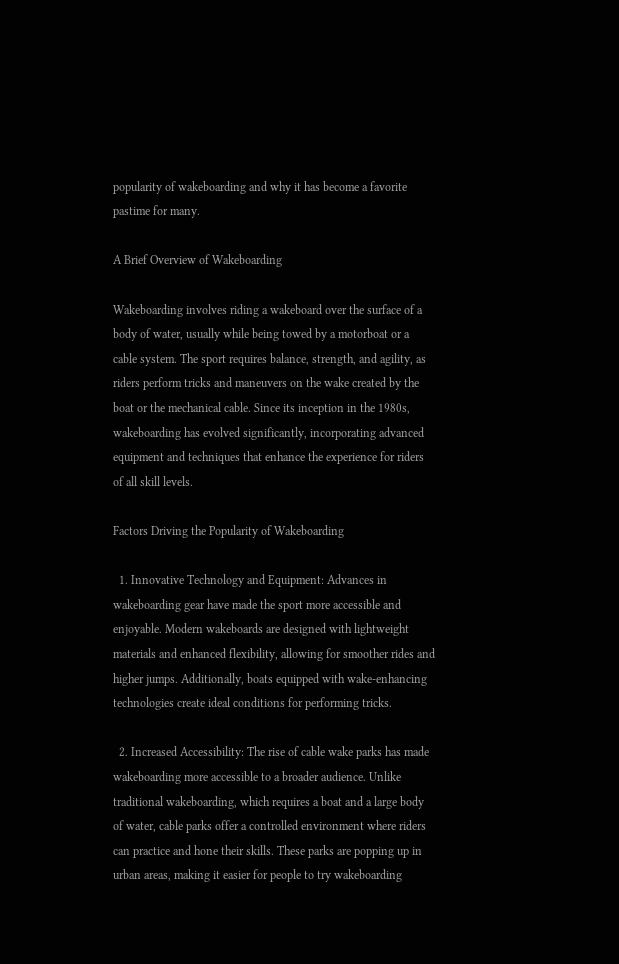popularity of wakeboarding and why it has become a favorite pastime for many.

A Brief Overview of Wakeboarding

Wakeboarding involves riding a wakeboard over the surface of a body of water, usually while being towed by a motorboat or a cable system. The sport requires balance, strength, and agility, as riders perform tricks and maneuvers on the wake created by the boat or the mechanical cable. Since its inception in the 1980s, wakeboarding has evolved significantly, incorporating advanced equipment and techniques that enhance the experience for riders of all skill levels.

Factors Driving the Popularity of Wakeboarding

  1. Innovative Technology and Equipment: Advances in wakeboarding gear have made the sport more accessible and enjoyable. Modern wakeboards are designed with lightweight materials and enhanced flexibility, allowing for smoother rides and higher jumps. Additionally, boats equipped with wake-enhancing technologies create ideal conditions for performing tricks.

  2. Increased Accessibility: The rise of cable wake parks has made wakeboarding more accessible to a broader audience. Unlike traditional wakeboarding, which requires a boat and a large body of water, cable parks offer a controlled environment where riders can practice and hone their skills. These parks are popping up in urban areas, making it easier for people to try wakeboarding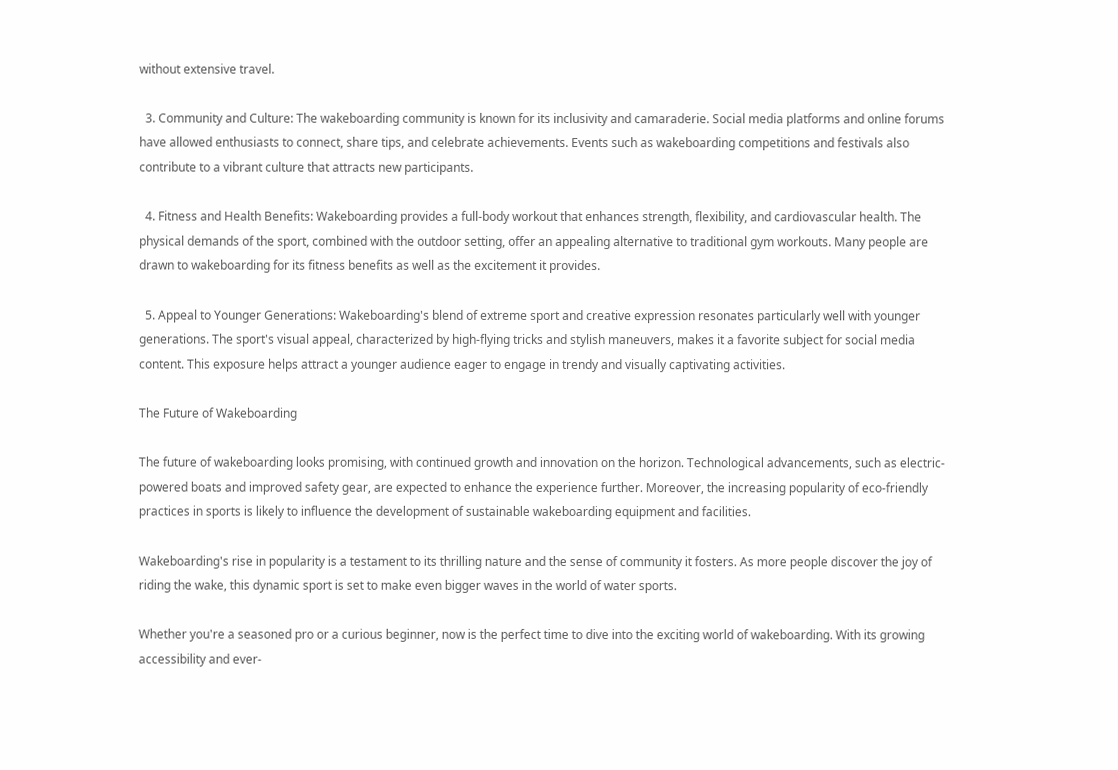without extensive travel.

  3. Community and Culture: The wakeboarding community is known for its inclusivity and camaraderie. Social media platforms and online forums have allowed enthusiasts to connect, share tips, and celebrate achievements. Events such as wakeboarding competitions and festivals also contribute to a vibrant culture that attracts new participants.

  4. Fitness and Health Benefits: Wakeboarding provides a full-body workout that enhances strength, flexibility, and cardiovascular health. The physical demands of the sport, combined with the outdoor setting, offer an appealing alternative to traditional gym workouts. Many people are drawn to wakeboarding for its fitness benefits as well as the excitement it provides.

  5. Appeal to Younger Generations: Wakeboarding's blend of extreme sport and creative expression resonates particularly well with younger generations. The sport's visual appeal, characterized by high-flying tricks and stylish maneuvers, makes it a favorite subject for social media content. This exposure helps attract a younger audience eager to engage in trendy and visually captivating activities.

The Future of Wakeboarding

The future of wakeboarding looks promising, with continued growth and innovation on the horizon. Technological advancements, such as electric-powered boats and improved safety gear, are expected to enhance the experience further. Moreover, the increasing popularity of eco-friendly practices in sports is likely to influence the development of sustainable wakeboarding equipment and facilities.

Wakeboarding's rise in popularity is a testament to its thrilling nature and the sense of community it fosters. As more people discover the joy of riding the wake, this dynamic sport is set to make even bigger waves in the world of water sports.

Whether you're a seasoned pro or a curious beginner, now is the perfect time to dive into the exciting world of wakeboarding. With its growing accessibility and ever-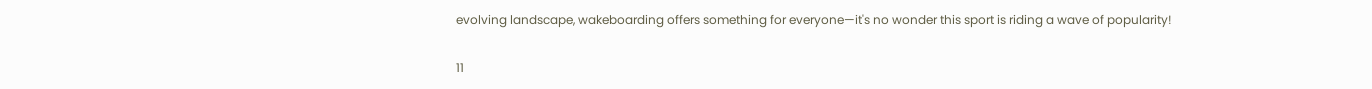evolving landscape, wakeboarding offers something for everyone—it's no wonder this sport is riding a wave of popularity!

11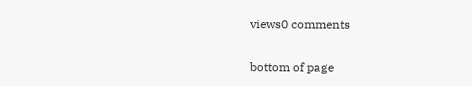views0 comments


bottom of page